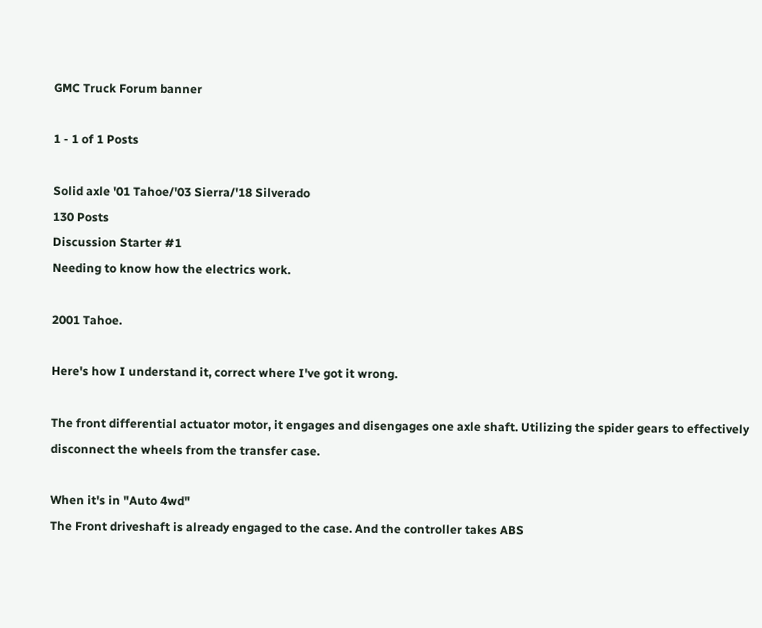GMC Truck Forum banner

1 - 1 of 1 Posts

Solid axle '01 Tahoe/'03 Sierra/'18 Silverado
130 Posts
Discussion Starter #1
Needing to know how the electrics work.

2001 Tahoe.

Here's how I understand it, correct where I've got it wrong.

The front differential actuator motor, it engages and disengages one axle shaft. Utilizing the spider gears to effectively disconnect the wheels from the transfer case.

When it's in "Auto 4wd"
The Front driveshaft is already engaged to the case. And the controller takes ABS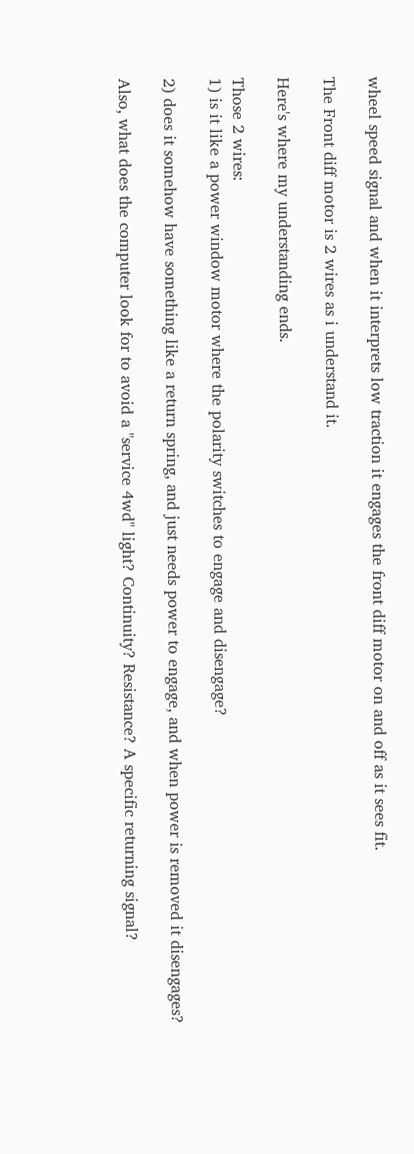wheel speed signal and when it interprets low traction it engages the front diff motor on and off as it sees fit.

The Front diff motor is 2 wires as i understand it.

Here's where my understanding ends.

Those 2 wires:
1) is it like a power window motor where the polarity switches to engage and disengage?

2) does it somehow have something like a return spring, and just needs power to engage, and when power is removed it disengages?

Also, what does the computer look for to avoid a "service 4wd" light? Continuity? Resistance? A specific returning signal?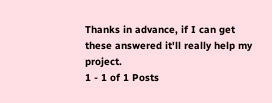Thanks in advance, if I can get these answered it'll really help my project.
1 - 1 of 1 Posts